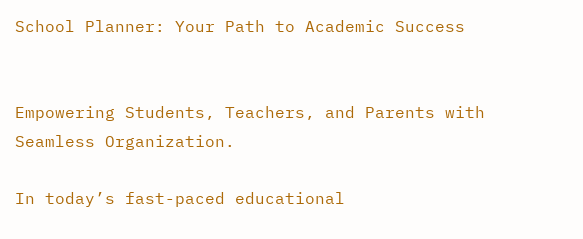School Planner: Your Path to Academic Success


Empowering Students, Teachers, and Parents with Seamless Organization.

In today’s fast-paced educational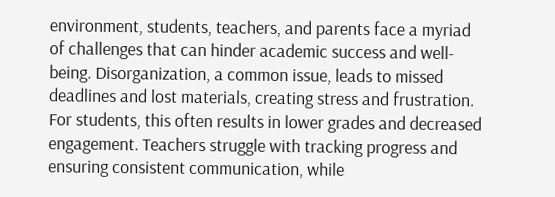environment, students, teachers, and parents face a myriad of challenges that can hinder academic success and well-being. Disorganization, a common issue, leads to missed deadlines and lost materials, creating stress and frustration. For students, this often results in lower grades and decreased engagement. Teachers struggle with tracking progress and ensuring consistent communication, while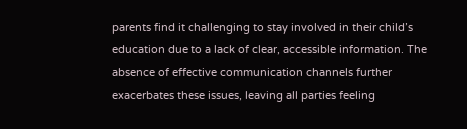parents find it challenging to stay involved in their child’s education due to a lack of clear, accessible information. The absence of effective communication channels further exacerbates these issues, leaving all parties feeling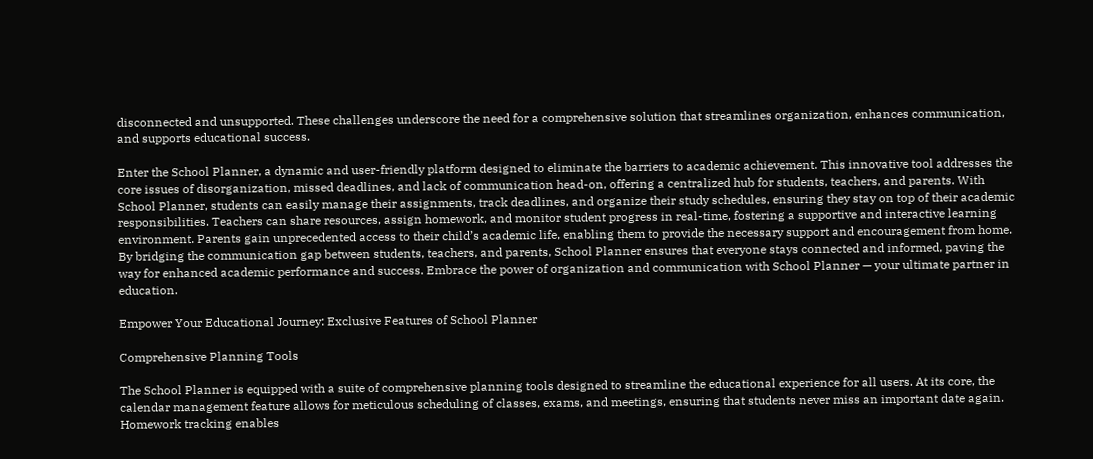disconnected and unsupported. These challenges underscore the need for a comprehensive solution that streamlines organization, enhances communication, and supports educational success.

Enter the School Planner, a dynamic and user-friendly platform designed to eliminate the barriers to academic achievement. This innovative tool addresses the core issues of disorganization, missed deadlines, and lack of communication head-on, offering a centralized hub for students, teachers, and parents. With School Planner, students can easily manage their assignments, track deadlines, and organize their study schedules, ensuring they stay on top of their academic responsibilities. Teachers can share resources, assign homework, and monitor student progress in real-time, fostering a supportive and interactive learning environment. Parents gain unprecedented access to their child’s academic life, enabling them to provide the necessary support and encouragement from home. By bridging the communication gap between students, teachers, and parents, School Planner ensures that everyone stays connected and informed, paving the way for enhanced academic performance and success. Embrace the power of organization and communication with School Planner — your ultimate partner in education.

Empower Your Educational Journey: Exclusive Features of School Planner

Comprehensive Planning Tools

The School Planner is equipped with a suite of comprehensive planning tools designed to streamline the educational experience for all users. At its core, the calendar management feature allows for meticulous scheduling of classes, exams, and meetings, ensuring that students never miss an important date again. Homework tracking enables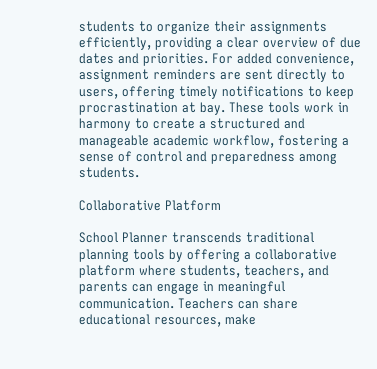students to organize their assignments efficiently, providing a clear overview of due dates and priorities. For added convenience, assignment reminders are sent directly to users, offering timely notifications to keep procrastination at bay. These tools work in harmony to create a structured and manageable academic workflow, fostering a sense of control and preparedness among students.

Collaborative Platform

School Planner transcends traditional planning tools by offering a collaborative platform where students, teachers, and parents can engage in meaningful communication. Teachers can share educational resources, make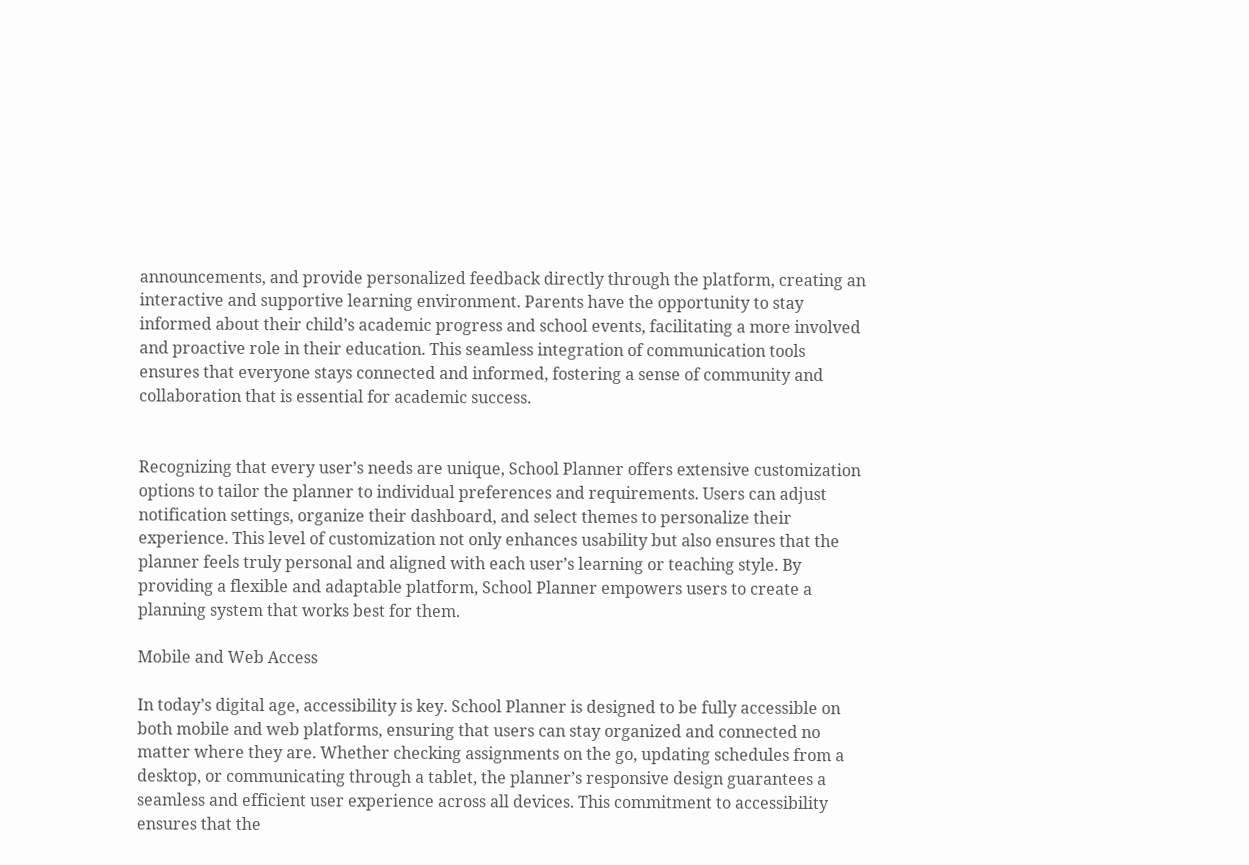announcements, and provide personalized feedback directly through the platform, creating an interactive and supportive learning environment. Parents have the opportunity to stay informed about their child’s academic progress and school events, facilitating a more involved and proactive role in their education. This seamless integration of communication tools ensures that everyone stays connected and informed, fostering a sense of community and collaboration that is essential for academic success.


Recognizing that every user’s needs are unique, School Planner offers extensive customization options to tailor the planner to individual preferences and requirements. Users can adjust notification settings, organize their dashboard, and select themes to personalize their experience. This level of customization not only enhances usability but also ensures that the planner feels truly personal and aligned with each user’s learning or teaching style. By providing a flexible and adaptable platform, School Planner empowers users to create a planning system that works best for them.

Mobile and Web Access

In today’s digital age, accessibility is key. School Planner is designed to be fully accessible on both mobile and web platforms, ensuring that users can stay organized and connected no matter where they are. Whether checking assignments on the go, updating schedules from a desktop, or communicating through a tablet, the planner’s responsive design guarantees a seamless and efficient user experience across all devices. This commitment to accessibility ensures that the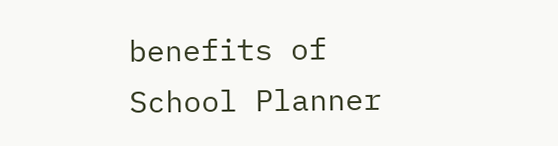benefits of School Planner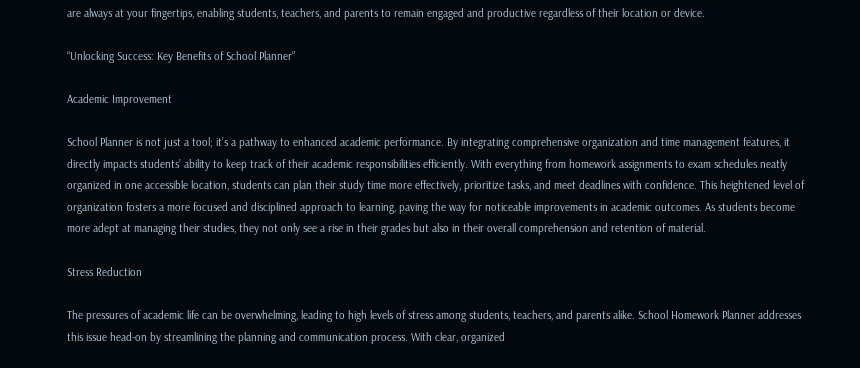are always at your fingertips, enabling students, teachers, and parents to remain engaged and productive regardless of their location or device.

“Unlocking Success: Key Benefits of School Planner”

Academic Improvement

School Planner is not just a tool; it’s a pathway to enhanced academic performance. By integrating comprehensive organization and time management features, it directly impacts students’ ability to keep track of their academic responsibilities efficiently. With everything from homework assignments to exam schedules neatly organized in one accessible location, students can plan their study time more effectively, prioritize tasks, and meet deadlines with confidence. This heightened level of organization fosters a more focused and disciplined approach to learning, paving the way for noticeable improvements in academic outcomes. As students become more adept at managing their studies, they not only see a rise in their grades but also in their overall comprehension and retention of material.

Stress Reduction

The pressures of academic life can be overwhelming, leading to high levels of stress among students, teachers, and parents alike. School Homework Planner addresses this issue head-on by streamlining the planning and communication process. With clear, organized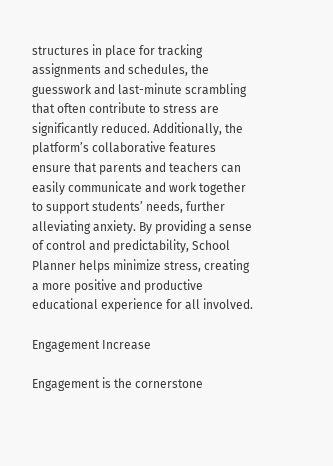structures in place for tracking assignments and schedules, the guesswork and last-minute scrambling that often contribute to stress are significantly reduced. Additionally, the platform’s collaborative features ensure that parents and teachers can easily communicate and work together to support students’ needs, further alleviating anxiety. By providing a sense of control and predictability, School Planner helps minimize stress, creating a more positive and productive educational experience for all involved.

Engagement Increase

Engagement is the cornerstone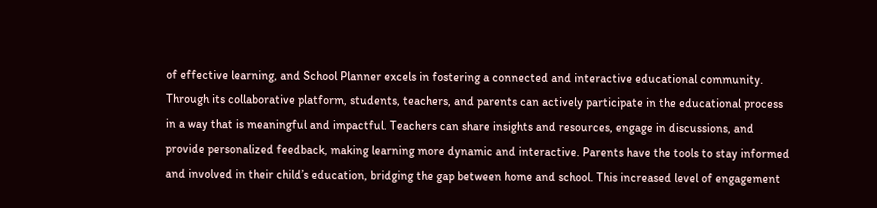of effective learning, and School Planner excels in fostering a connected and interactive educational community. Through its collaborative platform, students, teachers, and parents can actively participate in the educational process in a way that is meaningful and impactful. Teachers can share insights and resources, engage in discussions, and provide personalized feedback, making learning more dynamic and interactive. Parents have the tools to stay informed and involved in their child’s education, bridging the gap between home and school. This increased level of engagement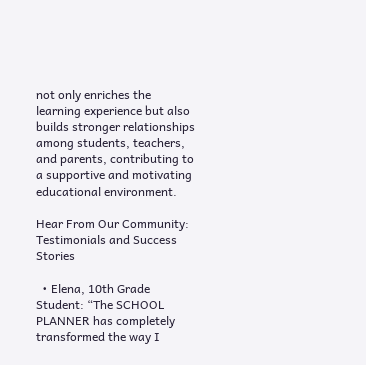not only enriches the learning experience but also builds stronger relationships among students, teachers, and parents, contributing to a supportive and motivating educational environment.

Hear From Our Community: Testimonials and Success Stories

  • Elena, 10th Grade Student: “The SCHOOL PLANNER has completely transformed the way I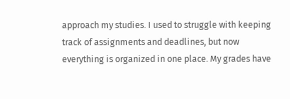approach my studies. I used to struggle with keeping track of assignments and deadlines, but now everything is organized in one place. My grades have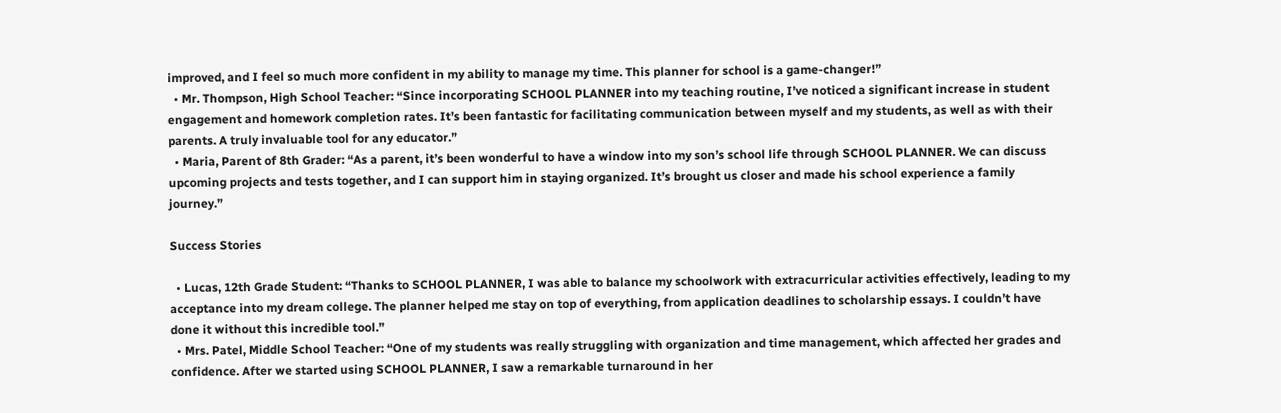improved, and I feel so much more confident in my ability to manage my time. This planner for school is a game-changer!”
  • Mr. Thompson, High School Teacher: “Since incorporating SCHOOL PLANNER into my teaching routine, I’ve noticed a significant increase in student engagement and homework completion rates. It’s been fantastic for facilitating communication between myself and my students, as well as with their parents. A truly invaluable tool for any educator.”
  • Maria, Parent of 8th Grader: “As a parent, it’s been wonderful to have a window into my son’s school life through SCHOOL PLANNER. We can discuss upcoming projects and tests together, and I can support him in staying organized. It’s brought us closer and made his school experience a family journey.”

Success Stories

  • Lucas, 12th Grade Student: “Thanks to SCHOOL PLANNER, I was able to balance my schoolwork with extracurricular activities effectively, leading to my acceptance into my dream college. The planner helped me stay on top of everything, from application deadlines to scholarship essays. I couldn’t have done it without this incredible tool.”
  • Mrs. Patel, Middle School Teacher: “One of my students was really struggling with organization and time management, which affected her grades and confidence. After we started using SCHOOL PLANNER, I saw a remarkable turnaround in her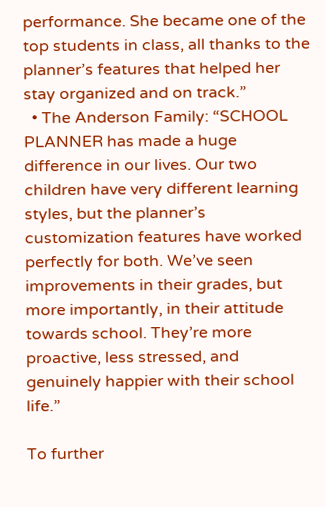performance. She became one of the top students in class, all thanks to the planner’s features that helped her stay organized and on track.”
  • The Anderson Family: “SCHOOL PLANNER has made a huge difference in our lives. Our two children have very different learning styles, but the planner’s customization features have worked perfectly for both. We’ve seen improvements in their grades, but more importantly, in their attitude towards school. They’re more proactive, less stressed, and genuinely happier with their school life.”

To further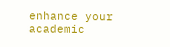enhance your academic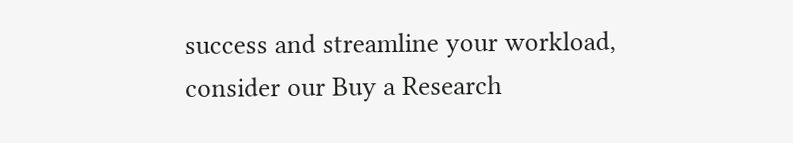success and streamline your workload, consider our Buy a Research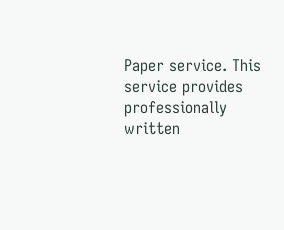Paper service. This service provides professionally written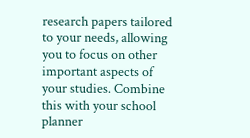research papers tailored to your needs, allowing you to focus on other important aspects of your studies. Combine this with your school planner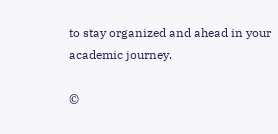to stay organized and ahead in your academic journey.

©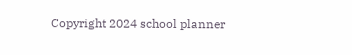Copyright 2024 school planner